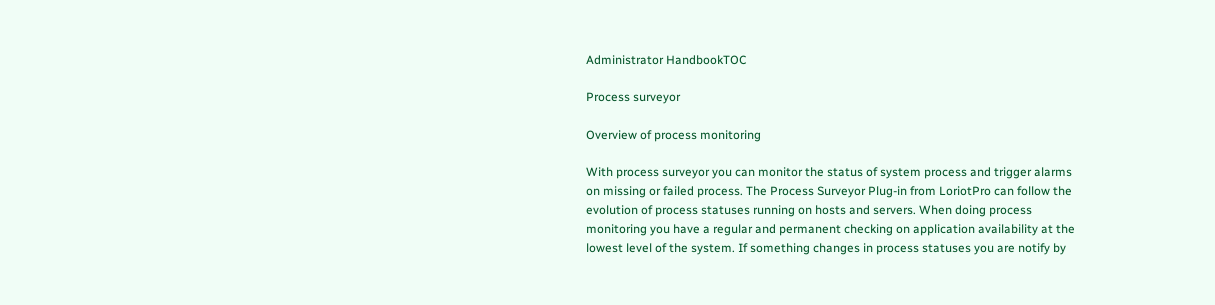Administrator HandbookTOC

Process surveyor

Overview of process monitoring

With process surveyor you can monitor the status of system process and trigger alarms on missing or failed process. The Process Surveyor Plug-in from LoriotPro can follow the evolution of process statuses running on hosts and servers. When doing process monitoring you have a regular and permanent checking on application availability at the lowest level of the system. If something changes in process statuses you are notify by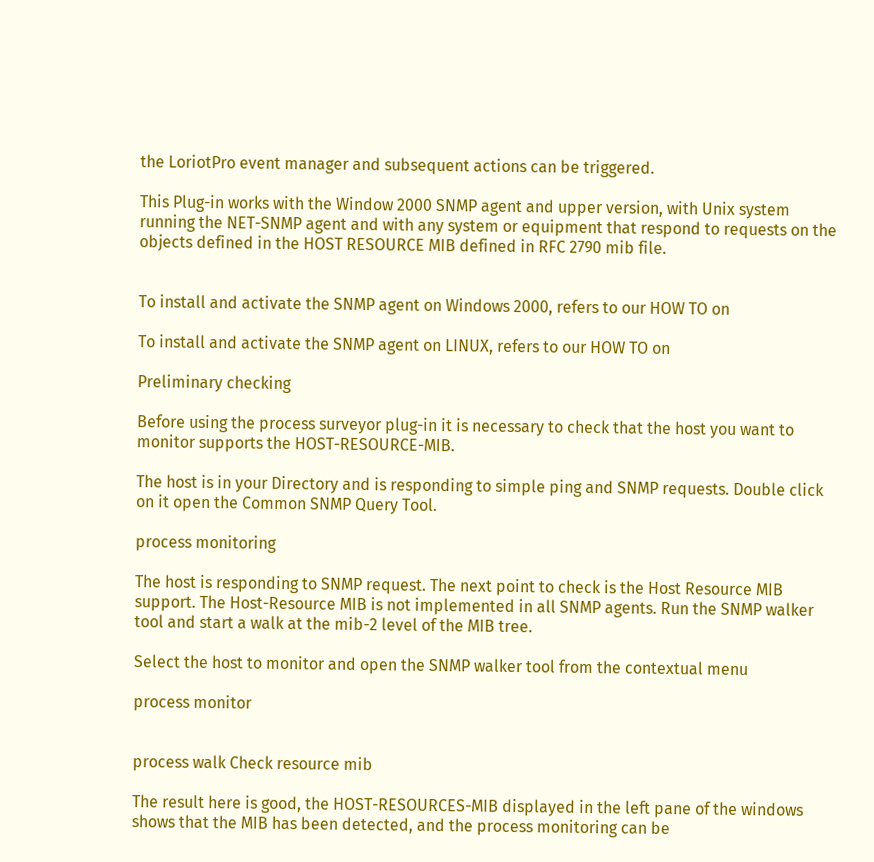the LoriotPro event manager and subsequent actions can be triggered.

This Plug-in works with the Window 2000 SNMP agent and upper version, with Unix system running the NET-SNMP agent and with any system or equipment that respond to requests on the objects defined in the HOST RESOURCE MIB defined in RFC 2790 mib file.


To install and activate the SNMP agent on Windows 2000, refers to our HOW TO on

To install and activate the SNMP agent on LINUX, refers to our HOW TO on

Preliminary checking

Before using the process surveyor plug-in it is necessary to check that the host you want to monitor supports the HOST-RESOURCE-MIB.

The host is in your Directory and is responding to simple ping and SNMP requests. Double click on it open the Common SNMP Query Tool.

process monitoring

The host is responding to SNMP request. The next point to check is the Host Resource MIB support. The Host-Resource MIB is not implemented in all SNMP agents. Run the SNMP walker tool and start a walk at the mib-2 level of the MIB tree.

Select the host to monitor and open the SNMP walker tool from the contextual menu

process monitor


process walk Check resource mib

The result here is good, the HOST-RESOURCES-MIB displayed in the left pane of the windows shows that the MIB has been detected, and the process monitoring can be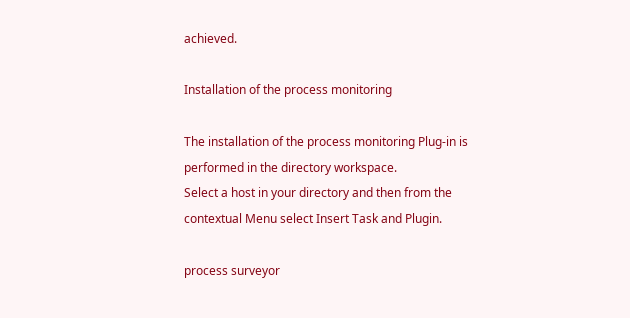achieved.

Installation of the process monitoring

The installation of the process monitoring Plug-in is performed in the directory workspace.
Select a host in your directory and then from the contextual Menu select Insert Task and Plugin.

process surveyor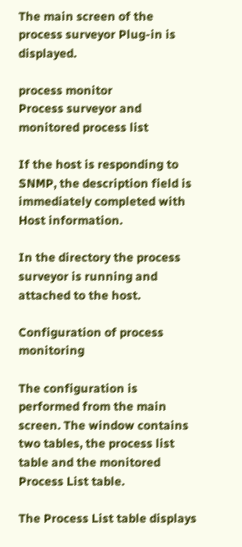The main screen of the process surveyor Plug-in is displayed.

process monitor
Process surveyor and monitored process list

If the host is responding to SNMP, the description field is immediately completed with Host information.

In the directory the process surveyor is running and attached to the host.

Configuration of process monitoring

The configuration is performed from the main screen. The window contains two tables, the process list table and the monitored Process List table.

The Process List table displays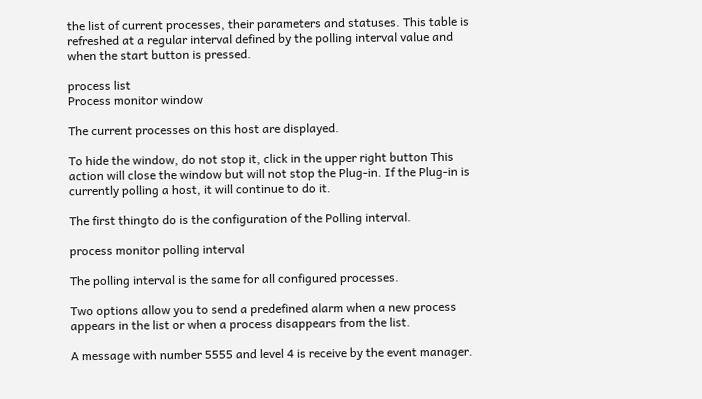the list of current processes, their parameters and statuses. This table is refreshed at a regular interval defined by the polling interval value and when the start button is pressed.

process list
Process monitor window

The current processes on this host are displayed.

To hide the window, do not stop it, click in the upper right button This action will close the window but will not stop the Plug-in. If the Plug-in is currently polling a host, it will continue to do it.

The first thingto do is the configuration of the Polling interval.

process monitor polling interval

The polling interval is the same for all configured processes.

Two options allow you to send a predefined alarm when a new process appears in the list or when a process disappears from the list.

A message with number 5555 and level 4 is receive by the event manager.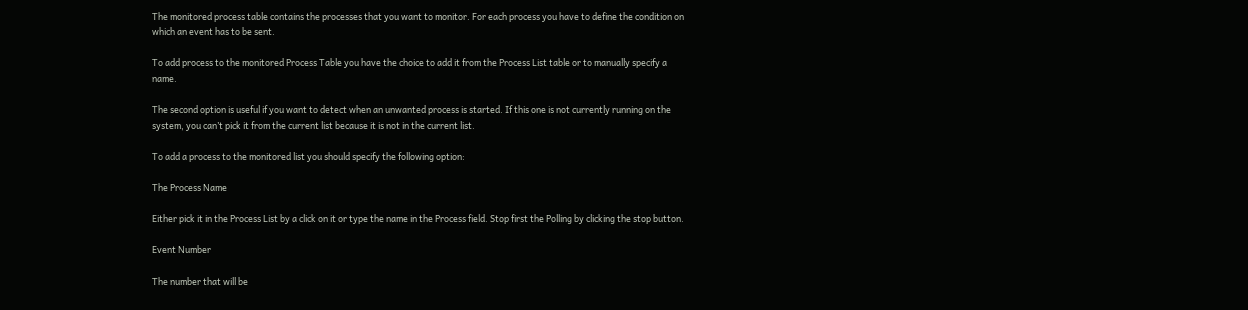The monitored process table contains the processes that you want to monitor. For each process you have to define the condition on which an event has to be sent.

To add process to the monitored Process Table you have the choice to add it from the Process List table or to manually specify a name.

The second option is useful if you want to detect when an unwanted process is started. If this one is not currently running on the system, you can’t pick it from the current list because it is not in the current list.

To add a process to the monitored list you should specify the following option:

The Process Name

Either pick it in the Process List by a click on it or type the name in the Process field. Stop first the Polling by clicking the stop button.

Event Number

The number that will be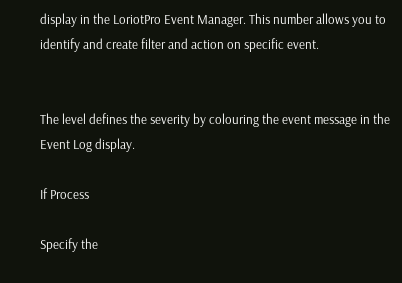display in the LoriotPro Event Manager. This number allows you to identify and create filter and action on specific event.


The level defines the severity by colouring the event message in the Event Log display.

If Process

Specify the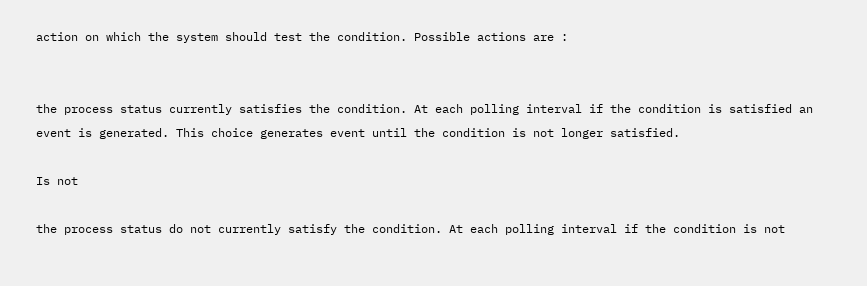action on which the system should test the condition. Possible actions are :


the process status currently satisfies the condition. At each polling interval if the condition is satisfied an event is generated. This choice generates event until the condition is not longer satisfied.

Is not

the process status do not currently satisfy the condition. At each polling interval if the condition is not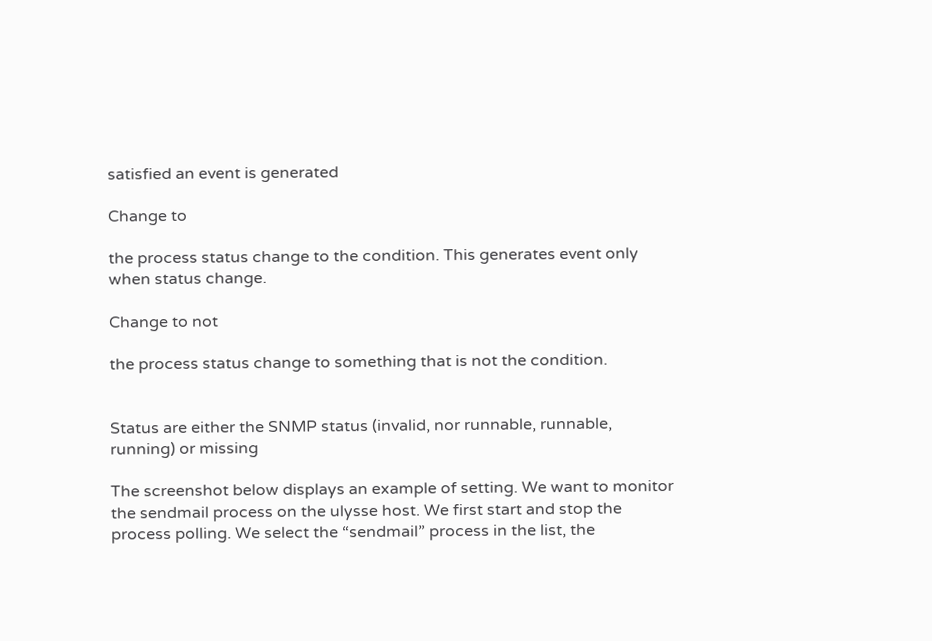satisfied an event is generated

Change to

the process status change to the condition. This generates event only when status change.

Change to not

the process status change to something that is not the condition.


Status are either the SNMP status (invalid, nor runnable, runnable, running) or missing

The screenshot below displays an example of setting. We want to monitor the sendmail process on the ulysse host. We first start and stop the process polling. We select the “sendmail” process in the list, the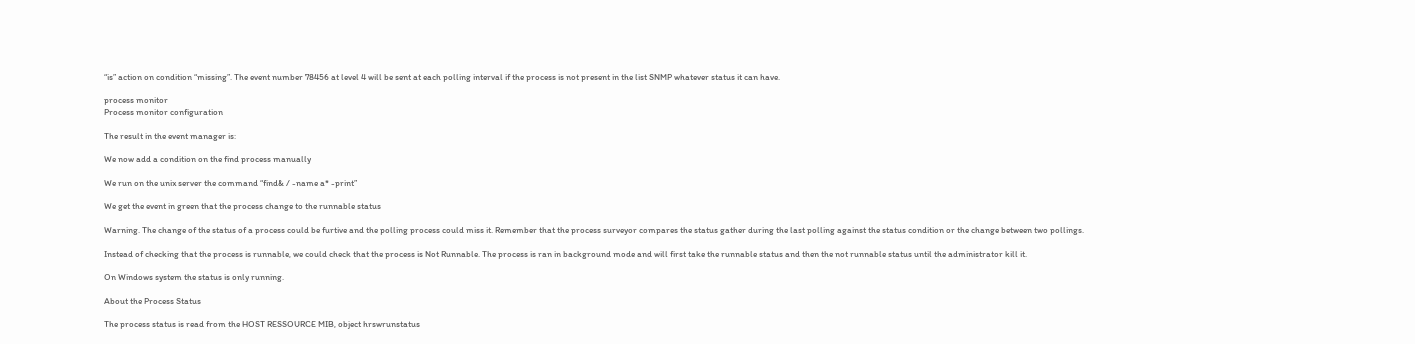“is” action on condition “missing”. The event number 78456 at level 4 will be sent at each polling interval if the process is not present in the list SNMP whatever status it can have.

process monitor
Process monitor configuration

The result in the event manager is:

We now add a condition on the find process manually

We run on the unix server the command “find& / -name a* -print”

We get the event in green that the process change to the runnable status

Warning. The change of the status of a process could be furtive and the polling process could miss it. Remember that the process surveyor compares the status gather during the last polling against the status condition or the change between two pollings.

Instead of checking that the process is runnable, we could check that the process is Not Runnable. The process is ran in background mode and will first take the runnable status and then the not runnable status until the administrator kill it.

On Windows system the status is only running.

About the Process Status

The process status is read from the HOST RESSOURCE MIB, object hrswrunstatus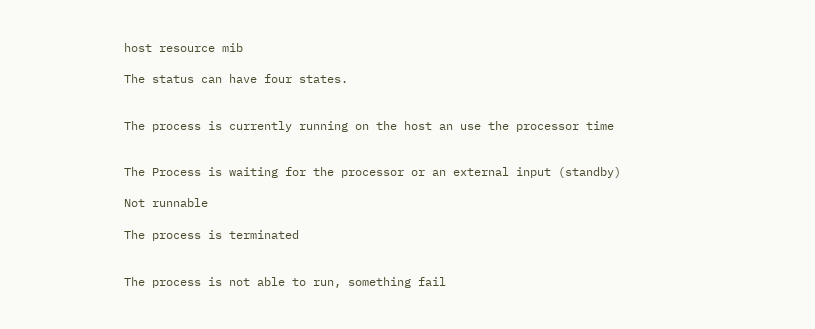host resource mib

The status can have four states.


The process is currently running on the host an use the processor time


The Process is waiting for the processor or an external input (standby)

Not runnable

The process is terminated


The process is not able to run, something fail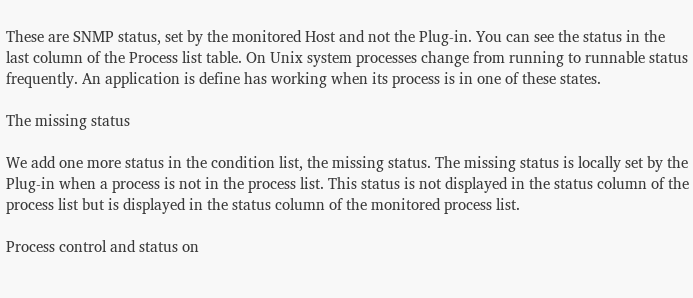These are SNMP status, set by the monitored Host and not the Plug-in. You can see the status in the last column of the Process list table. On Unix system processes change from running to runnable status frequently. An application is define has working when its process is in one of these states.

The missing status

We add one more status in the condition list, the missing status. The missing status is locally set by the Plug-in when a process is not in the process list. This status is not displayed in the status column of the process list but is displayed in the status column of the monitored process list.

Process control and status on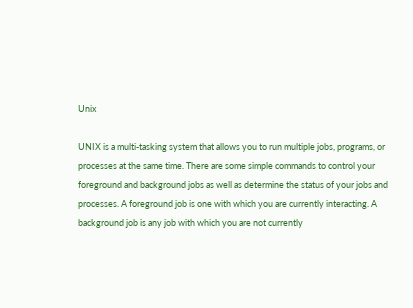Unix

UNIX is a multi-tasking system that allows you to run multiple jobs, programs, or processes at the same time. There are some simple commands to control your foreground and background jobs as well as determine the status of your jobs and processes. A foreground job is one with which you are currently interacting. A background job is any job with which you are not currently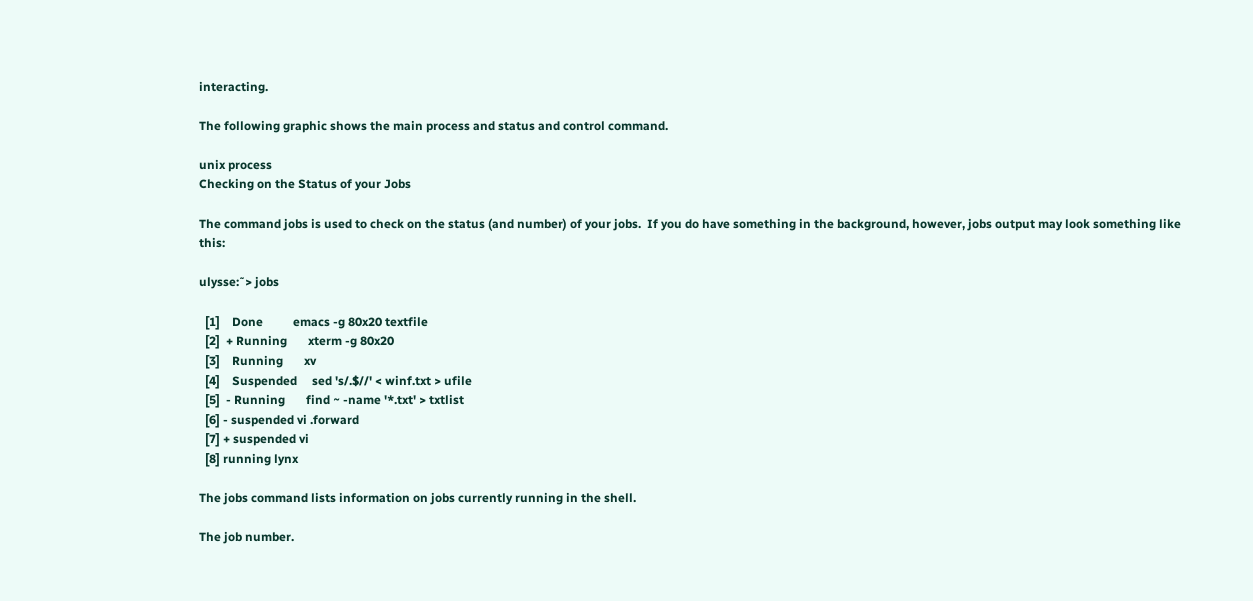interacting.

The following graphic shows the main process and status and control command.

unix process
Checking on the Status of your Jobs

The command jobs is used to check on the status (and number) of your jobs.  If you do have something in the background, however, jobs output may look something like this:

ulysse:˜> jobs

  [1]    Done          emacs -g 80x20 textfile
  [2]  + Running       xterm -g 80x20
  [3]    Running       xv
  [4]    Suspended     sed 's/.$//' < winf.txt > ufile
  [5]  - Running       find ~ -name '*.txt' > txtlist
  [6] - suspended vi .forward
  [7] + suspended vi
  [8] running lynx

The jobs command lists information on jobs currently running in the shell.

The job number.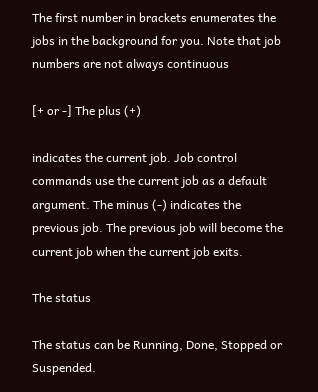The first number in brackets enumerates the jobs in the background for you. Note that job numbers are not always continuous

[+ or -] The plus (+)

indicates the current job. Job control commands use the current job as a default argument. The minus (-) indicates the previous job. The previous job will become the current job when the current job exits.

The status

The status can be Running, Done, Stopped or Suspended.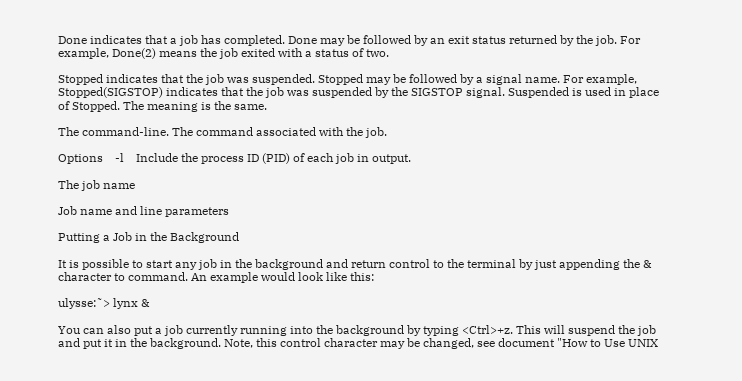Done indicates that a job has completed. Done may be followed by an exit status returned by the job. For example, Done(2) means the job exited with a status of two.

Stopped indicates that the job was suspended. Stopped may be followed by a signal name. For example, Stopped(SIGSTOP) indicates that the job was suspended by the SIGSTOP signal. Suspended is used in place of Stopped. The meaning is the same.

The command-line. The command associated with the job.

Options    -l    Include the process ID (PID) of each job in output.

The job name

Job name and line parameters

Putting a Job in the Background

It is possible to start any job in the background and return control to the terminal by just appending the & character to command. An example would look like this:

ulysse:˜> lynx &

You can also put a job currently running into the background by typing <Ctrl>+z. This will suspend the job and put it in the background. Note, this control character may be changed, see document "How to Use UNIX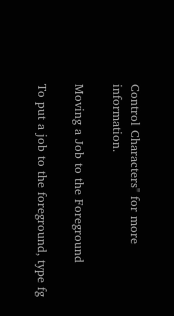Control Characters" for more information.

Moving a Job to the Foreground

To put a job to the foreground, type fg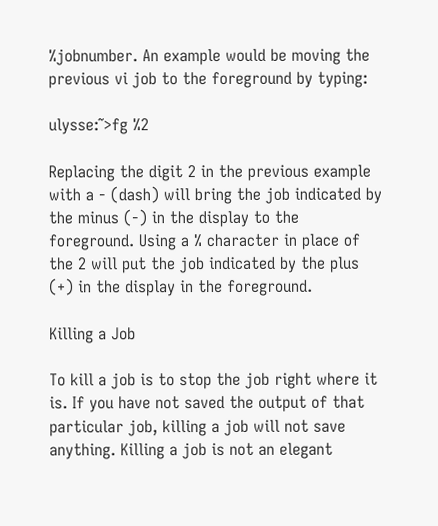%jobnumber. An example would be moving the previous vi job to the foreground by typing:

ulysse:˜>fg %2

Replacing the digit 2 in the previous example with a - (dash) will bring the job indicated by the minus (-) in the display to the foreground. Using a % character in place of the 2 will put the job indicated by the plus (+) in the display in the foreground.

Killing a Job

To kill a job is to stop the job right where it is. If you have not saved the output of that particular job, killing a job will not save anything. Killing a job is not an elegant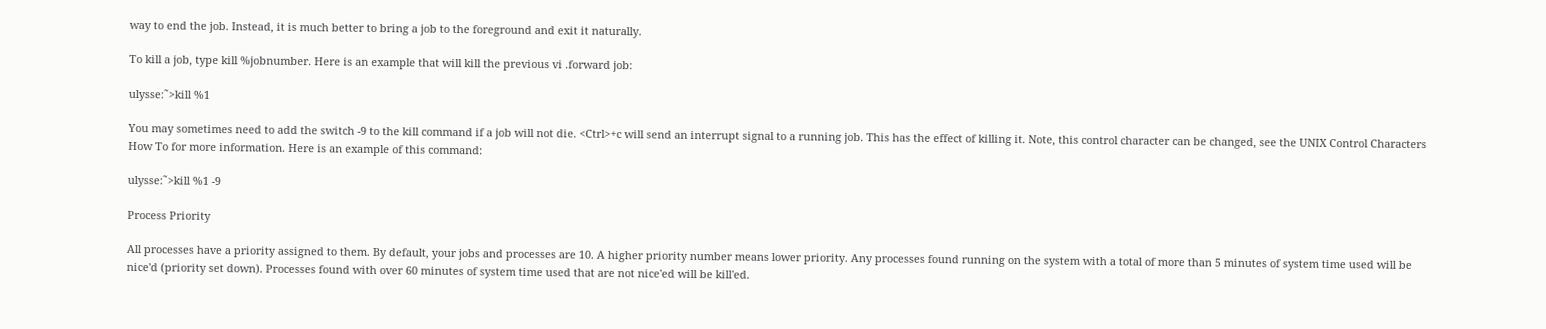way to end the job. Instead, it is much better to bring a job to the foreground and exit it naturally.

To kill a job, type kill %jobnumber. Here is an example that will kill the previous vi .forward job:

ulysse:˜>kill %1

You may sometimes need to add the switch -9 to the kill command if a job will not die. <Ctrl>+c will send an interrupt signal to a running job. This has the effect of killing it. Note, this control character can be changed, see the UNIX Control Characters How To for more information. Here is an example of this command:

ulysse:˜>kill %1 -9

Process Priority

All processes have a priority assigned to them. By default, your jobs and processes are 10. A higher priority number means lower priority. Any processes found running on the system with a total of more than 5 minutes of system time used will be nice'd (priority set down). Processes found with over 60 minutes of system time used that are not nice'ed will be kill'ed.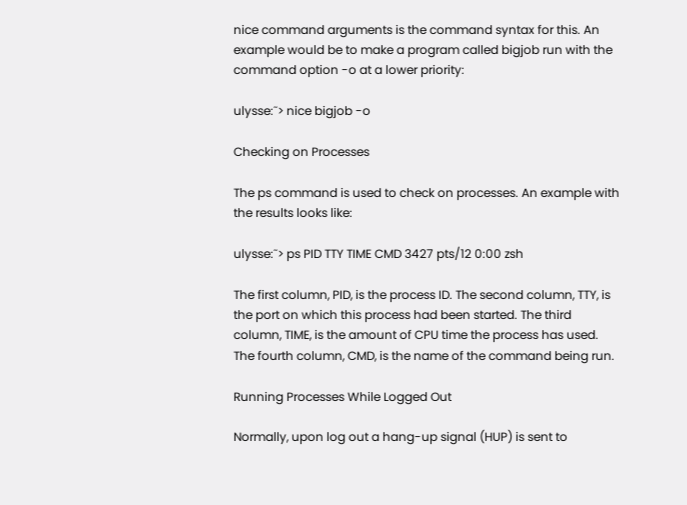nice command arguments is the command syntax for this. An example would be to make a program called bigjob run with the command option -o at a lower priority:

ulysse:˜> nice bigjob -o

Checking on Processes

The ps command is used to check on processes. An example with the results looks like:

ulysse:˜> ps PID TTY TIME CMD 3427 pts/12 0:00 zsh

The first column, PID, is the process ID. The second column, TTY, is the port on which this process had been started. The third column, TIME, is the amount of CPU time the process has used. The fourth column, CMD, is the name of the command being run.

Running Processes While Logged Out

Normally, upon log out a hang-up signal (HUP) is sent to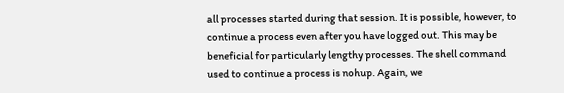all processes started during that session. It is possible, however, to continue a process even after you have logged out. This may be beneficial for particularly lengthy processes. The shell command used to continue a process is nohup. Again, we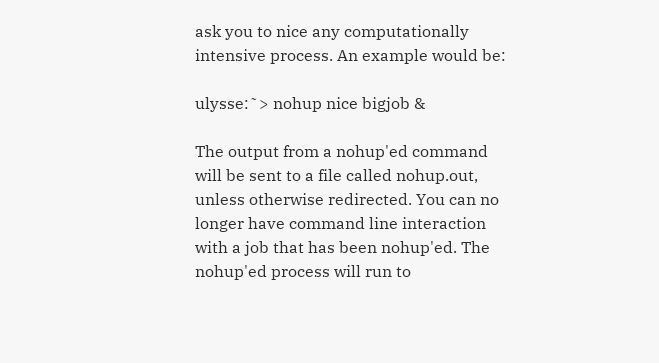ask you to nice any computationally intensive process. An example would be:

ulysse:˜> nohup nice bigjob &

The output from a nohup'ed command will be sent to a file called nohup.out, unless otherwise redirected. You can no longer have command line interaction with a job that has been nohup'ed. The nohup'ed process will run to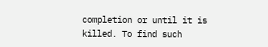completion or until it is killed. To find such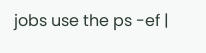jobs use the ps -ef |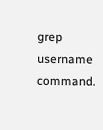grep username command.